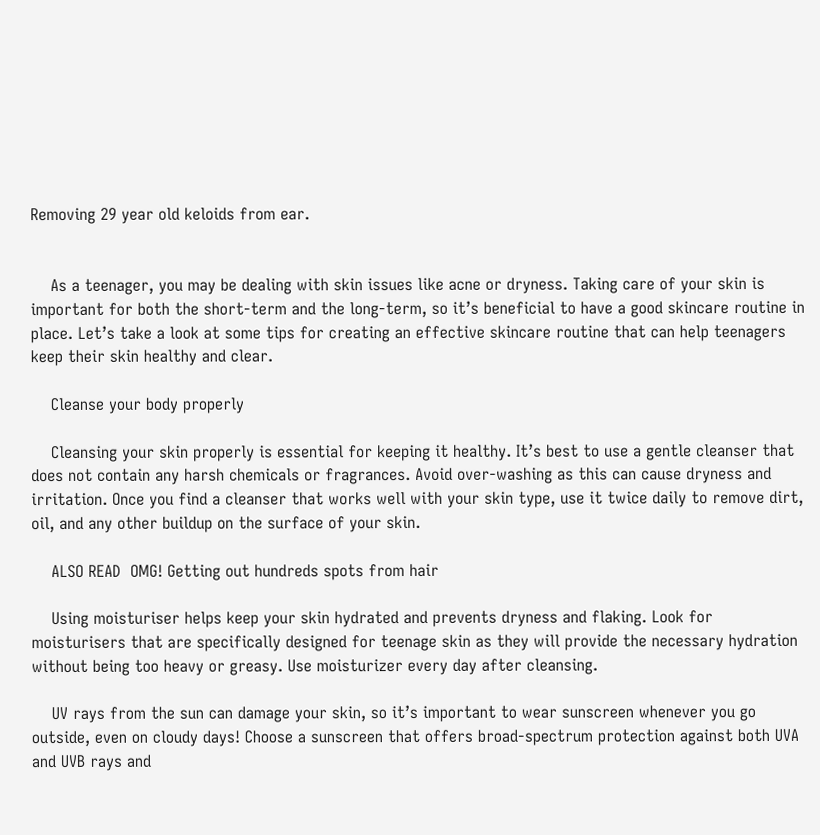Removing 29 year old keloids from ear.


    As a teenager, you may be dealing with skin issues like acne or dryness. Taking care of your skin is important for both the short-term and the long-term, so it’s beneficial to have a good skincare routine in place. Let’s take a look at some tips for creating an effective skincare routine that can help teenagers keep their skin healthy and clear.

    Cleanse your body properly

    Cleansing your skin properly is essential for keeping it healthy. It’s best to use a gentle cleanser that does not contain any harsh chemicals or fragrances. Avoid over-washing as this can cause dryness and irritation. Once you find a cleanser that works well with your skin type, use it twice daily to remove dirt, oil, and any other buildup on the surface of your skin.

    ALSO READ  OMG! Getting out hundreds spots from hair

    Using moisturiser helps keep your skin hydrated and prevents dryness and flaking. Look for moisturisers that are specifically designed for teenage skin as they will provide the necessary hydration without being too heavy or greasy. Use moisturizer every day after cleansing.

    UV rays from the sun can damage your skin, so it’s important to wear sunscreen whenever you go outside, even on cloudy days! Choose a sunscreen that offers broad-spectrum protection against both UVA and UVB rays and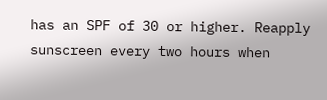has an SPF of 30 or higher. Reapply sunscreen every two hours when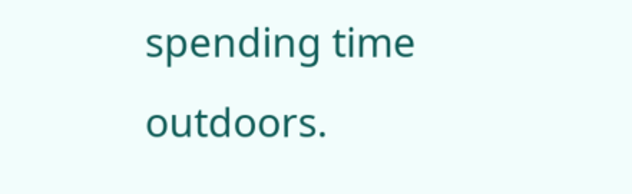spending time outdoors.